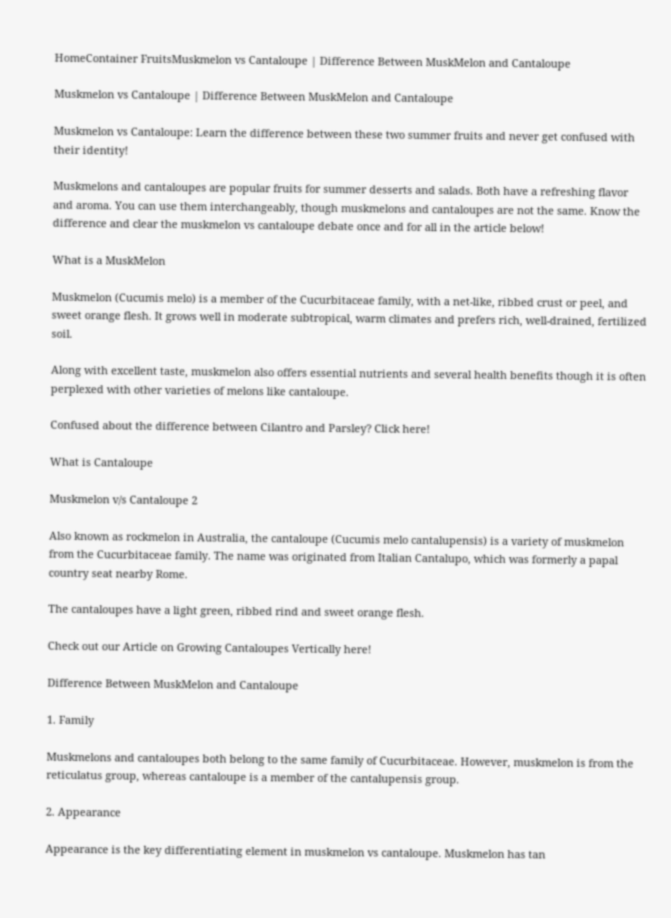HomeContainer FruitsMuskmelon vs Cantaloupe | Difference Between MuskMelon and Cantaloupe

Muskmelon vs Cantaloupe | Difference Between MuskMelon and Cantaloupe

Muskmelon vs Cantaloupe: Learn the difference between these two summer fruits and never get confused with their identity!

Muskmelons and cantaloupes are popular fruits for summer desserts and salads. Both have a refreshing flavor and aroma. You can use them interchangeably, though muskmelons and cantaloupes are not the same. Know the difference and clear the muskmelon vs cantaloupe debate once and for all in the article below!

What is a MuskMelon

Muskmelon (Cucumis melo) is a member of the Cucurbitaceae family, with a net-like, ribbed crust or peel, and sweet orange flesh. It grows well in moderate subtropical, warm climates and prefers rich, well-drained, fertilized soil.

Along with excellent taste, muskmelon also offers essential nutrients and several health benefits though it is often perplexed with other varieties of melons like cantaloupe.

Confused about the difference between Cilantro and Parsley? Click here!

What is Cantaloupe

Muskmelon v/s Cantaloupe 2

Also known as rockmelon in Australia, the cantaloupe (Cucumis melo cantalupensis) is a variety of muskmelon from the Cucurbitaceae family. The name was originated from Italian Cantalupo, which was formerly a papal country seat nearby Rome.

The cantaloupes have a light green, ribbed rind and sweet orange flesh.

Check out our Article on Growing Cantaloupes Vertically here!

Difference Between MuskMelon and Cantaloupe

1. Family

Muskmelons and cantaloupes both belong to the same family of Cucurbitaceae. However, muskmelon is from the reticulatus group, whereas cantaloupe is a member of the cantalupensis group.

2. Appearance

Appearance is the key differentiating element in muskmelon vs cantaloupe. Muskmelon has tan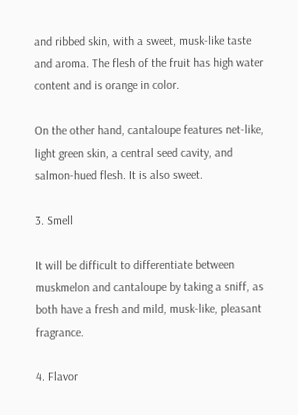and ribbed skin, with a sweet, musk-like taste and aroma. The flesh of the fruit has high water content and is orange in color.

On the other hand, cantaloupe features net-like, light green skin, a central seed cavity, and salmon-hued flesh. It is also sweet.

3. Smell

It will be difficult to differentiate between muskmelon and cantaloupe by taking a sniff, as both have a fresh and mild, musk-like, pleasant fragrance.

4. Flavor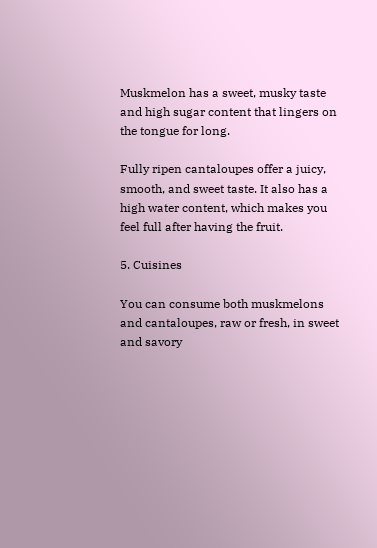Muskmelon has a sweet, musky taste and high sugar content that lingers on the tongue for long.

Fully ripen cantaloupes offer a juicy, smooth, and sweet taste. It also has a high water content, which makes you feel full after having the fruit.

5. Cuisines

You can consume both muskmelons and cantaloupes, raw or fresh, in sweet and savory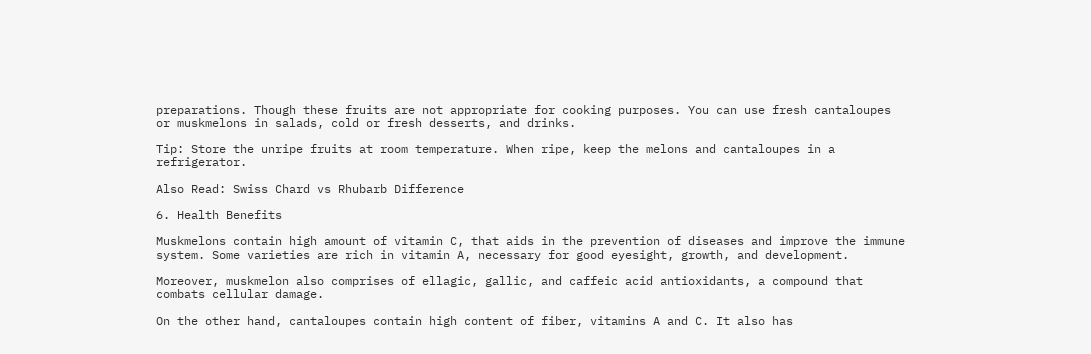preparations. Though these fruits are not appropriate for cooking purposes. You can use fresh cantaloupes or muskmelons in salads, cold or fresh desserts, and drinks.

Tip: Store the unripe fruits at room temperature. When ripe, keep the melons and cantaloupes in a refrigerator.

Also Read: Swiss Chard vs Rhubarb Difference

6. Health Benefits

Muskmelons contain high amount of vitamin C, that aids in the prevention of diseases and improve the immune system. Some varieties are rich in vitamin A, necessary for good eyesight, growth, and development.

Moreover, muskmelon also comprises of ellagic, gallic, and caffeic acid antioxidants, a compound that combats cellular damage.

On the other hand, cantaloupes contain high content of fiber, vitamins A and C. It also has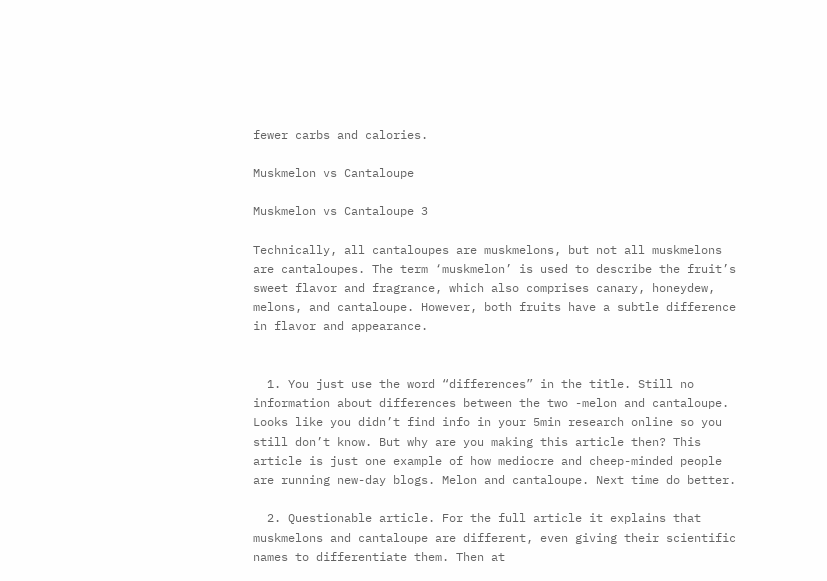fewer carbs and calories.

Muskmelon vs Cantaloupe

Muskmelon vs Cantaloupe 3

Technically, all cantaloupes are muskmelons, but not all muskmelons are cantaloupes. The term ‘muskmelon’ is used to describe the fruit’s sweet flavor and fragrance, which also comprises canary, honeydew, melons, and cantaloupe. However, both fruits have a subtle difference in flavor and appearance.


  1. You just use the word “differences” in the title. Still no information about differences between the two -melon and cantaloupe. Looks like you didn’t find info in your 5min research online so you still don’t know. But why are you making this article then? This article is just one example of how mediocre and cheep-minded people are running new-day blogs. Melon and cantaloupe. Next time do better.

  2. Questionable article. For the full article it explains that muskmelons and cantaloupe are different, even giving their scientific names to differentiate them. Then at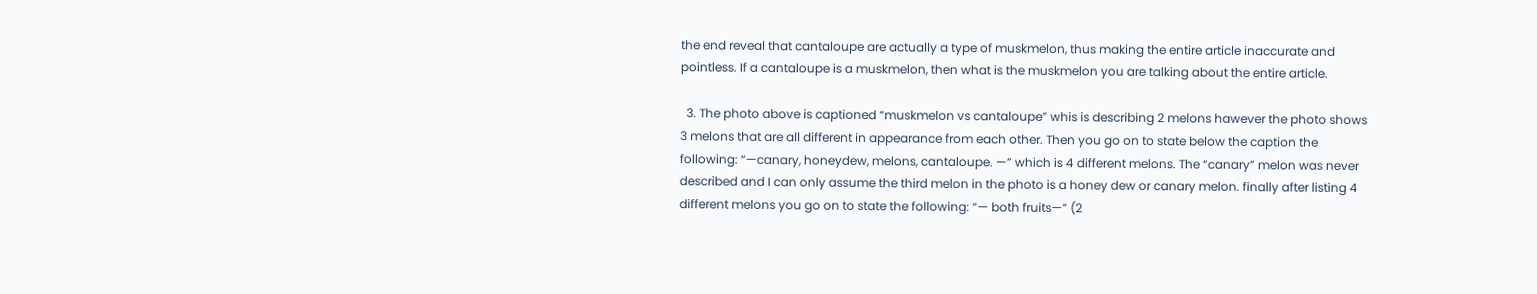the end reveal that cantaloupe are actually a type of muskmelon, thus making the entire article inaccurate and pointless. If a cantaloupe is a muskmelon, then what is the muskmelon you are talking about the entire article.

  3. The photo above is captioned “muskmelon vs cantaloupe” whis is describing 2 melons hawever the photo shows 3 melons that are all different in appearance from each other. Then you go on to state below the caption the following: “—canary, honeydew, melons, cantaloupe. —” which is 4 different melons. The “canary” melon was never described and I can only assume the third melon in the photo is a honey dew or canary melon. finally after listing 4 different melons you go on to state the following: “— both fruits—” (2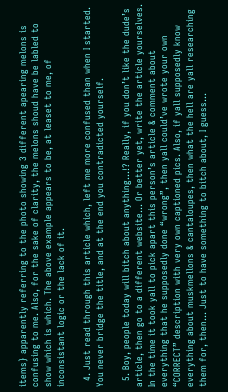items} apparently referring to the photo showing 3 different apearing melons is confusing to me. Also, for the sake of clarity, the melons shoud have be labled to show which is which. The above example appears to be, at leaset to me, of inconsistant logic or the lack of it.

  4. Just read through this article which, left me more confused than when I started. You never bridge the title, and at the end you contradicted yourself.

  5. Boy, people today will bitch about anything…!? Really, if you don’t like the dude’s article, then go to a different website… Or better yet, write the article yourselves. In the time it took yall to pick apart this person’s article & comment about everything that he supposedly done “wrong”, then yall could’ve wrote your own “CORRECT” description with very own captioned pics. Also, if yall supposedly know everything about muskmellons & cantaloupes, then what the hell are yall researching them for, then… Just to have something to bitch about, I guess…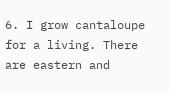6. I grow cantaloupe for a living. There are eastern and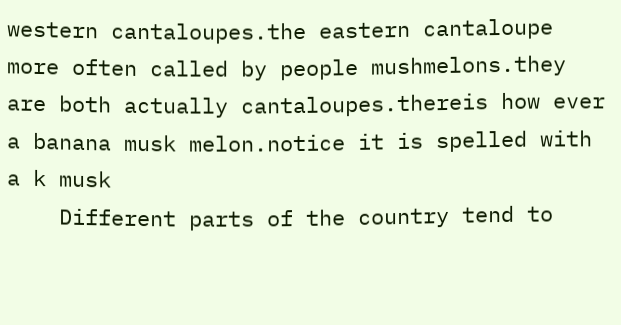western cantaloupes.the eastern cantaloupe more often called by people mushmelons.they are both actually cantaloupes.thereis how ever a banana musk melon.notice it is spelled with a k musk
    Different parts of the country tend to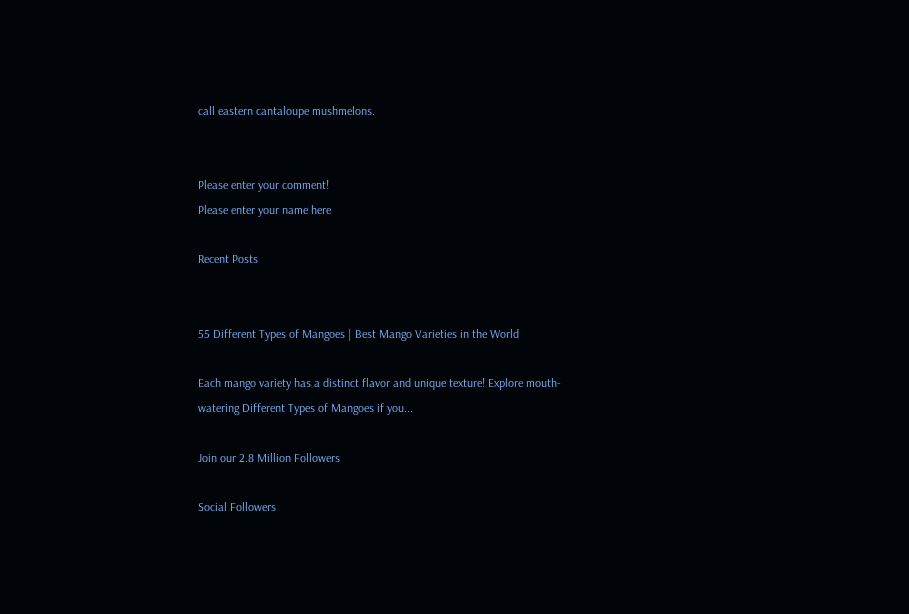call eastern cantaloupe mushmelons.


Please enter your comment!
Please enter your name here

Recent Posts


55 Different Types of Mangoes | Best Mango Varieties in the World

Each mango variety has a distinct flavor and unique texture! Explore mouth-watering Different Types of Mangoes if you...

Join our 2.8 Million Followers

Social Followers